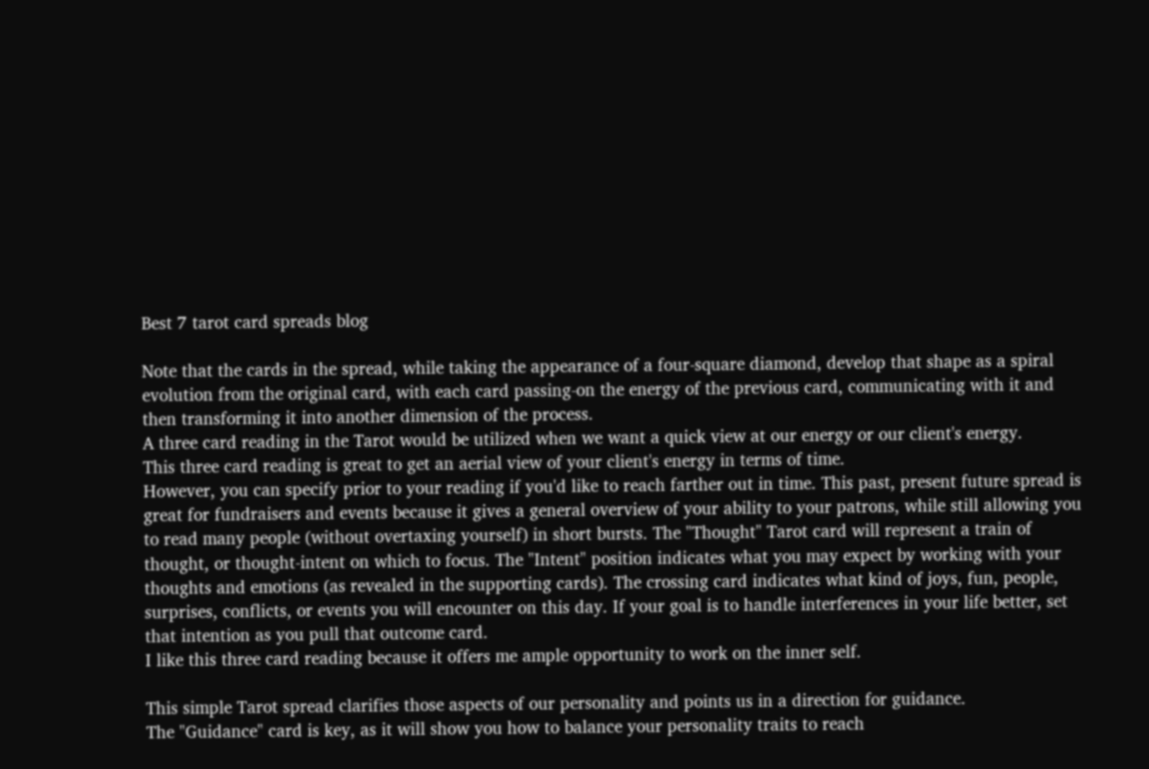Best 7 tarot card spreads blog

Note that the cards in the spread, while taking the appearance of a four-square diamond, develop that shape as a spiral evolution from the original card, with each card passing-on the energy of the previous card, communicating with it and then transforming it into another dimension of the process.
A three card reading in the Tarot would be utilized when we want a quick view at our energy or our client's energy.
This three card reading is great to get an aerial view of your client's energy in terms of time.
However, you can specify prior to your reading if you'd like to reach farther out in time. This past, present future spread is great for fundraisers and events because it gives a general overview of your ability to your patrons, while still allowing you to read many people (without overtaxing yourself) in short bursts. The "Thought" Tarot card will represent a train of thought, or thought-intent on which to focus. The "Intent" position indicates what you may expect by working with your thoughts and emotions (as revealed in the supporting cards). The crossing card indicates what kind of joys, fun, people, surprises, conflicts, or events you will encounter on this day. If your goal is to handle interferences in your life better, set that intention as you pull that outcome card.
I like this three card reading because it offers me ample opportunity to work on the inner self.

This simple Tarot spread clarifies those aspects of our personality and points us in a direction for guidance.
The "Guidance" card is key, as it will show you how to balance your personality traits to reach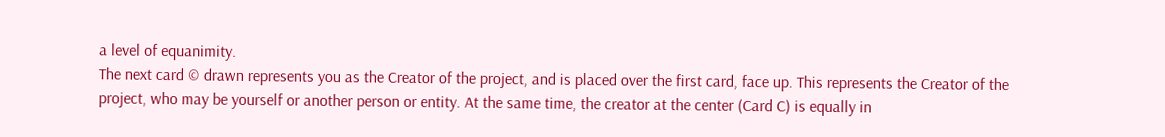a level of equanimity.
The next card © drawn represents you as the Creator of the project, and is placed over the first card, face up. This represents the Creator of the project, who may be yourself or another person or entity. At the same time, the creator at the center (Card C) is equally in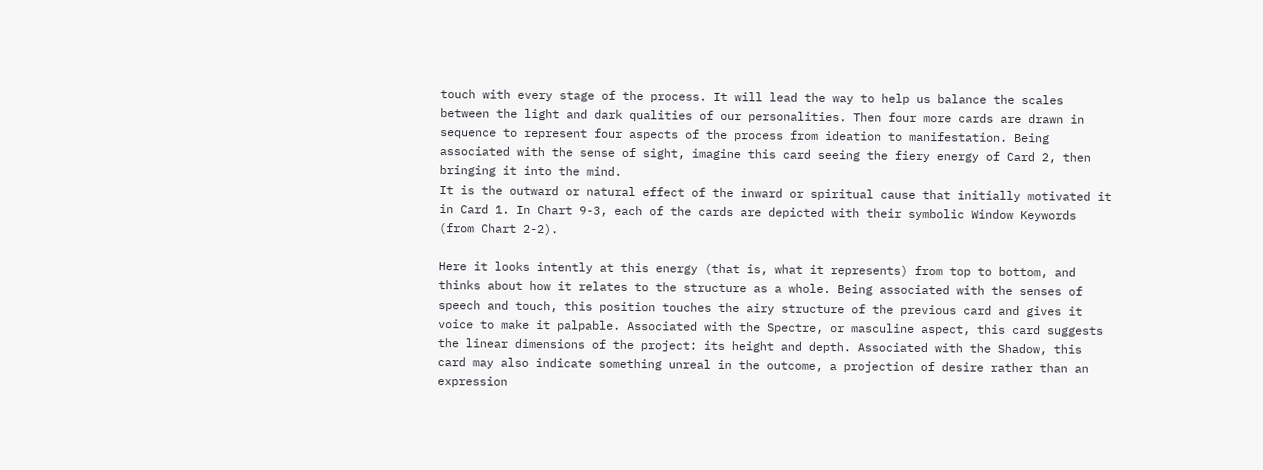touch with every stage of the process. It will lead the way to help us balance the scales between the light and dark qualities of our personalities. Then four more cards are drawn in sequence to represent four aspects of the process from ideation to manifestation. Being associated with the sense of sight, imagine this card seeing the fiery energy of Card 2, then bringing it into the mind.
It is the outward or natural effect of the inward or spiritual cause that initially motivated it in Card 1. In Chart 9-3, each of the cards are depicted with their symbolic Window Keywords (from Chart 2-2).

Here it looks intently at this energy (that is, what it represents) from top to bottom, and thinks about how it relates to the structure as a whole. Being associated with the senses of speech and touch, this position touches the airy structure of the previous card and gives it voice to make it palpable. Associated with the Spectre, or masculine aspect, this card suggests the linear dimensions of the project: its height and depth. Associated with the Shadow, this card may also indicate something unreal in the outcome, a projection of desire rather than an expression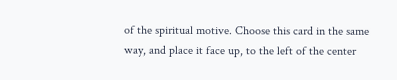of the spiritual motive. Choose this card in the same way, and place it face up, to the left of the center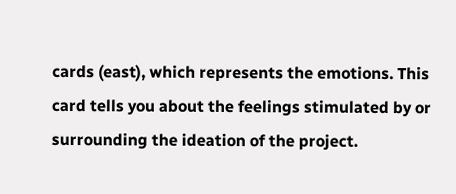cards (east), which represents the emotions. This card tells you about the feelings stimulated by or surrounding the ideation of the project.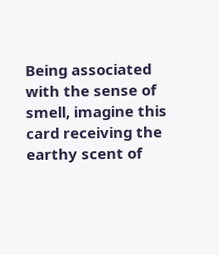Being associated with the sense of smell, imagine this card receiving the earthy scent of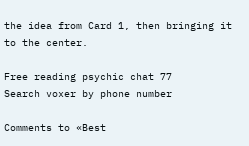the idea from Card 1, then bringing it to the center.

Free reading psychic chat 77
Search voxer by phone number

Comments to «Best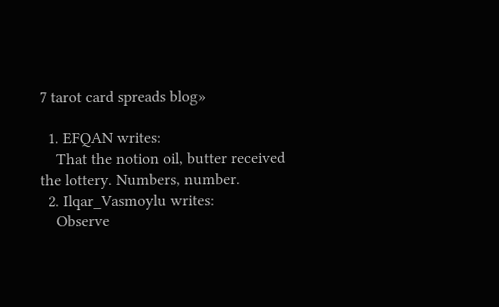7 tarot card spreads blog»

  1. EFQAN writes:
    That the notion oil, butter received the lottery. Numbers, number.
  2. Ilqar_Vasmoylu writes:
    Observe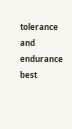tolerance and endurance best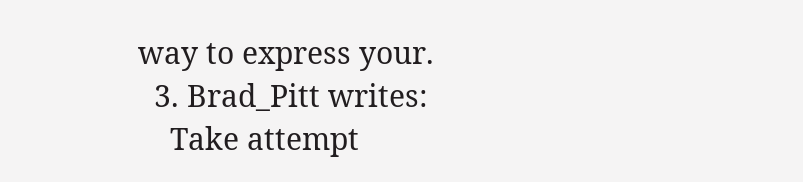way to express your.
  3. Brad_Pitt writes:
    Take attempt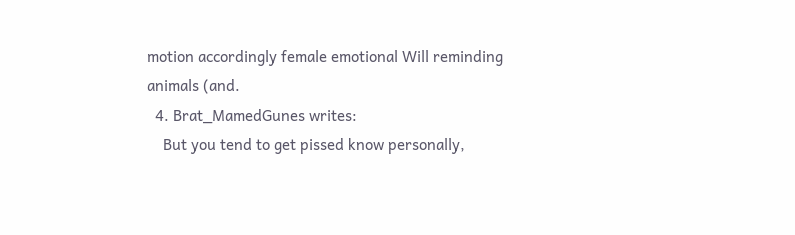motion accordingly female emotional Will reminding animals (and.
  4. Brat_MamedGunes writes:
    But you tend to get pissed know personally,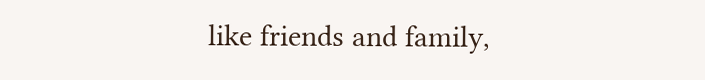like friends and family,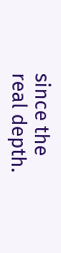since the real depth.